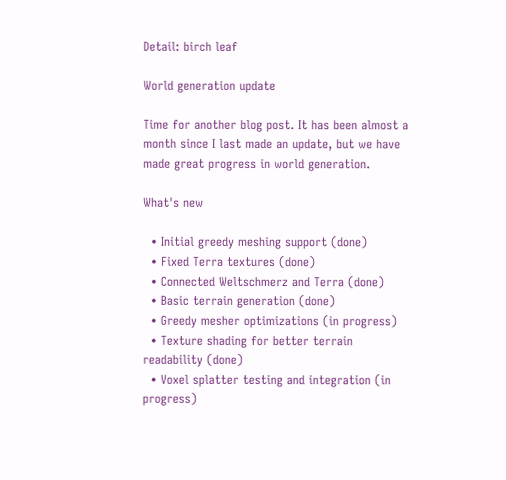Detail: birch leaf

World generation update

Time for another blog post. It has been almost a month since I last made an update, but we have made great progress in world generation.

What's new

  • Initial greedy meshing support (done)
  • Fixed Terra textures (done)
  • Connected Weltschmerz and Terra (done)
  • Basic terrain generation (done)
  • Greedy mesher optimizations (in progress)
  • Texture shading for better terrain readability (done)
  • Voxel splatter testing and integration (in progress)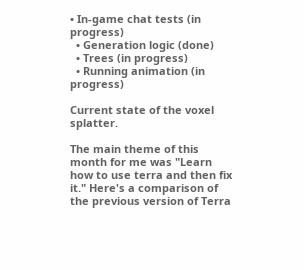• In-game chat tests (in progress)
  • Generation logic (done)
  • Trees (in progress)
  • Running animation (in progress)

Current state of the voxel splatter.

The main theme of this month for me was "Learn how to use terra and then fix it." Here's a comparison of the previous version of Terra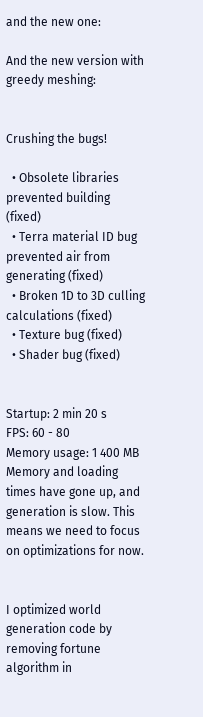and the new one:

And the new version with greedy meshing:


Crushing the bugs!

  • Obsolete libraries prevented building (fixed)
  • Terra material ID bug prevented air from generating (fixed)
  • Broken 1D to 3D culling calculations (fixed)
  • Texture bug (fixed)
  • Shader bug (fixed)


Startup: 2 min 20 s
FPS: 60 - 80
Memory usage: 1 400 MB
Memory and loading times have gone up, and generation is slow. This means we need to focus on optimizations for now.


I optimized world generation code by removing fortune algorithm in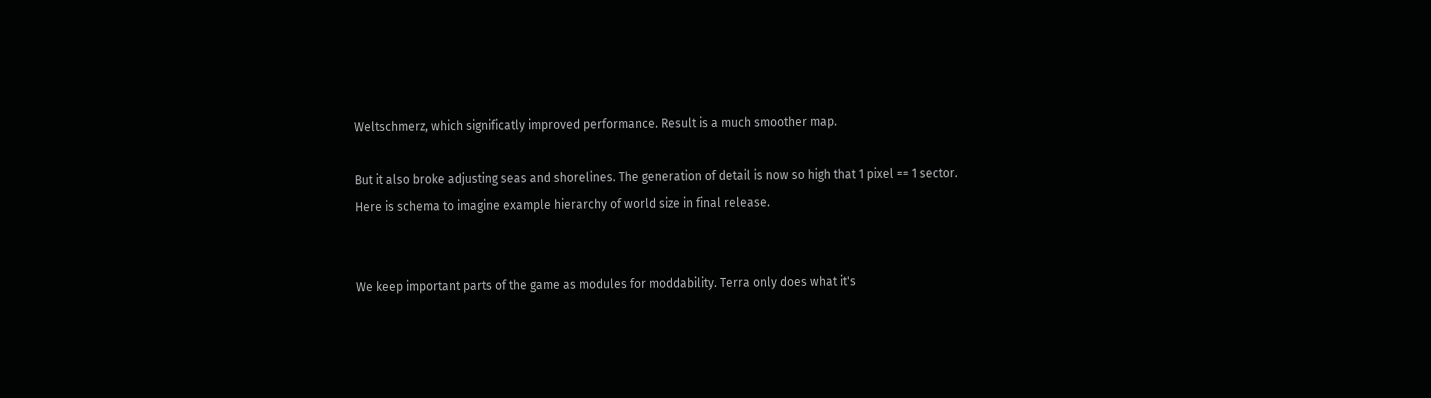Weltschmerz, which significatly improved performance. Result is a much smoother map.

But it also broke adjusting seas and shorelines. The generation of detail is now so high that 1 pixel == 1 sector. Here is schema to imagine example hierarchy of world size in final release.


We keep important parts of the game as modules for moddability. Terra only does what it's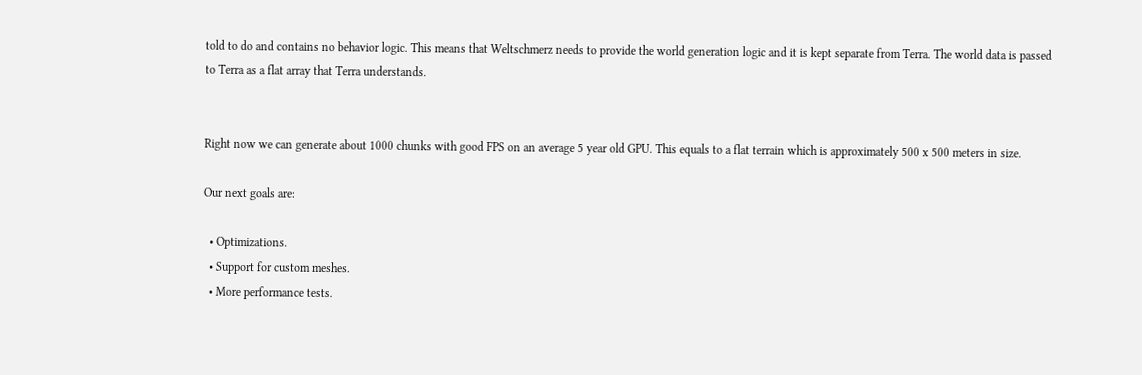told to do and contains no behavior logic. This means that Weltschmerz needs to provide the world generation logic and it is kept separate from Terra. The world data is passed to Terra as a flat array that Terra understands.


Right now we can generate about 1000 chunks with good FPS on an average 5 year old GPU. This equals to a flat terrain which is approximately 500 x 500 meters in size.

Our next goals are:

  • Optimizations.
  • Support for custom meshes.
  • More performance tests.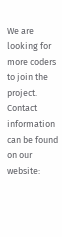We are looking for more coders to join the project. Contact information can be found on our website: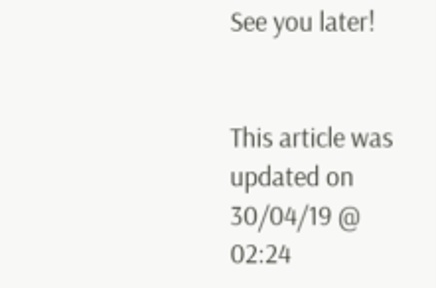See you later!


This article was updated on 30/04/19 @ 02:24